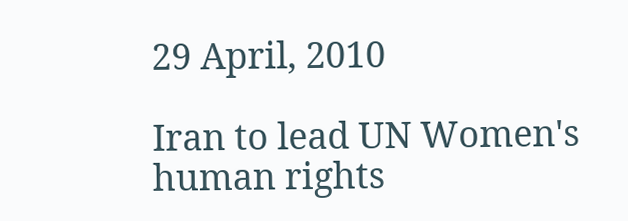29 April, 2010

Iran to lead UN Women's human rights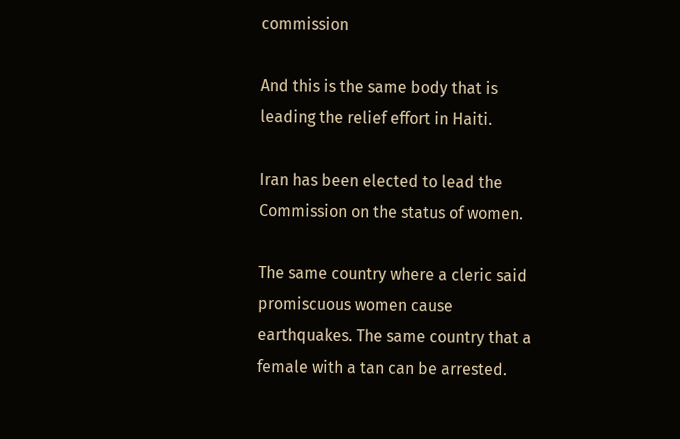commission

And this is the same body that is leading the relief effort in Haiti.

Iran has been elected to lead the Commission on the status of women.

The same country where a cleric said promiscuous women cause earthquakes. The same country that a female with a tan can be arrested.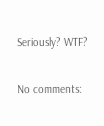Seriously? WTF?

No comments: